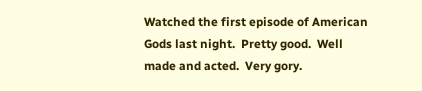Watched the first episode of American Gods last night.  Pretty good.  Well made and acted.  Very gory.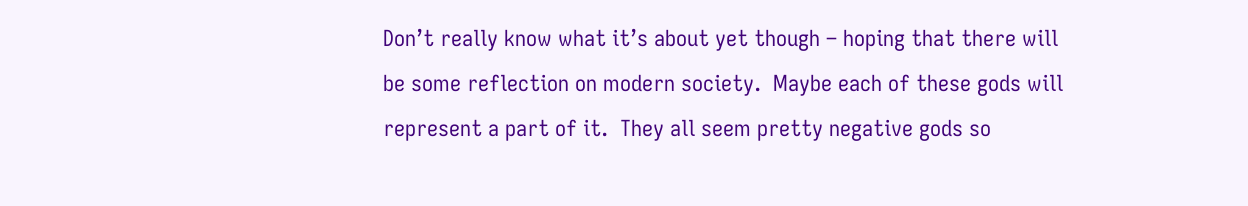Don’t really know what it’s about yet though – hoping that there will be some reflection on modern society.  Maybe each of these gods will represent a part of it.  They all seem pretty negative gods so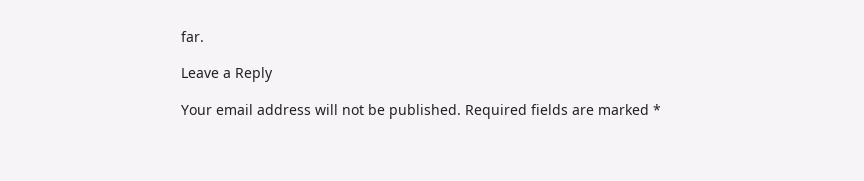far.

Leave a Reply

Your email address will not be published. Required fields are marked *